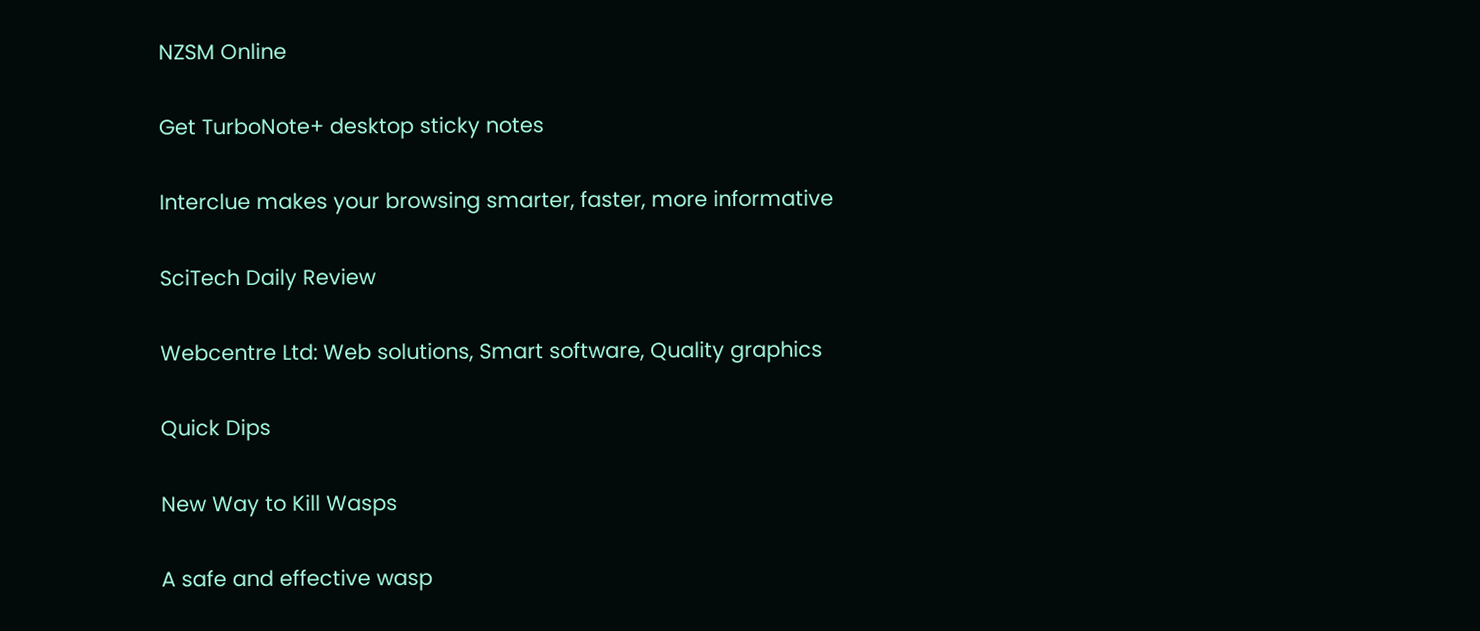NZSM Online

Get TurboNote+ desktop sticky notes

Interclue makes your browsing smarter, faster, more informative

SciTech Daily Review

Webcentre Ltd: Web solutions, Smart software, Quality graphics

Quick Dips

New Way to Kill Wasps

A safe and effective wasp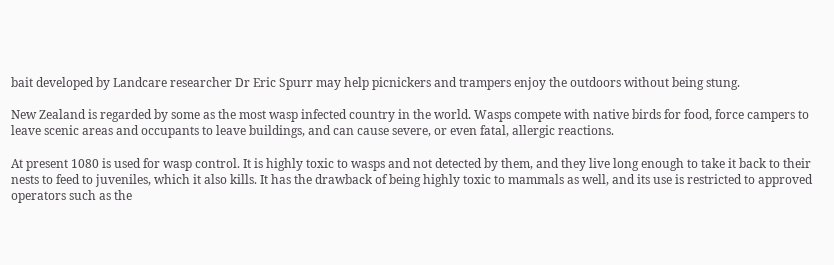bait developed by Landcare researcher Dr Eric Spurr may help picnickers and trampers enjoy the outdoors without being stung.

New Zealand is regarded by some as the most wasp infected country in the world. Wasps compete with native birds for food, force campers to leave scenic areas and occupants to leave buildings, and can cause severe, or even fatal, allergic reactions.

At present 1080 is used for wasp control. It is highly toxic to wasps and not detected by them, and they live long enough to take it back to their nests to feed to juveniles, which it also kills. It has the drawback of being highly toxic to mammals as well, and its use is restricted to approved operators such as the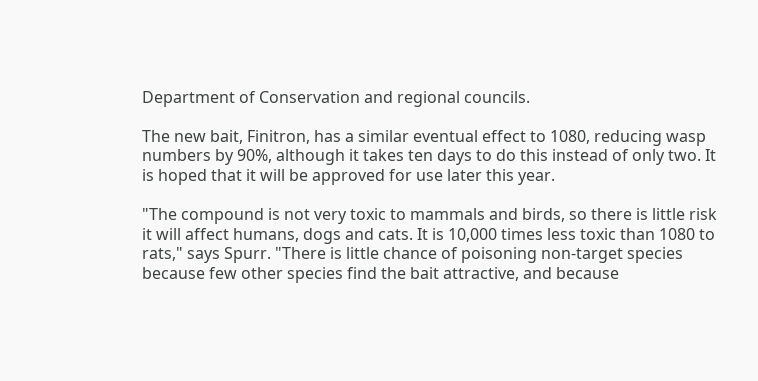Department of Conservation and regional councils.

The new bait, Finitron, has a similar eventual effect to 1080, reducing wasp numbers by 90%, although it takes ten days to do this instead of only two. It is hoped that it will be approved for use later this year.

"The compound is not very toxic to mammals and birds, so there is little risk it will affect humans, dogs and cats. It is 10,000 times less toxic than 1080 to rats," says Spurr. "There is little chance of poisoning non-target species because few other species find the bait attractive, and because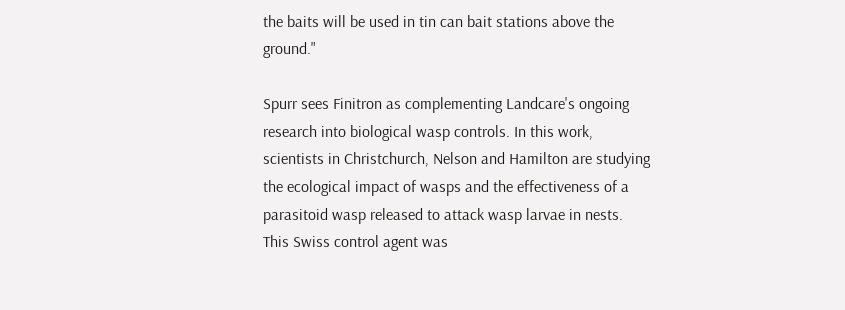the baits will be used in tin can bait stations above the ground."

Spurr sees Finitron as complementing Landcare's ongoing research into biological wasp controls. In this work, scientists in Christchurch, Nelson and Hamilton are studying the ecological impact of wasps and the effectiveness of a parasitoid wasp released to attack wasp larvae in nests. This Swiss control agent was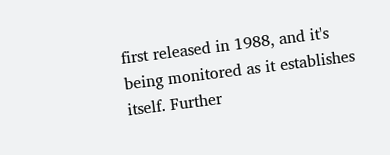first released in 1988, and it's being monitored as it establishes itself. Further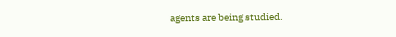agents are being studied.